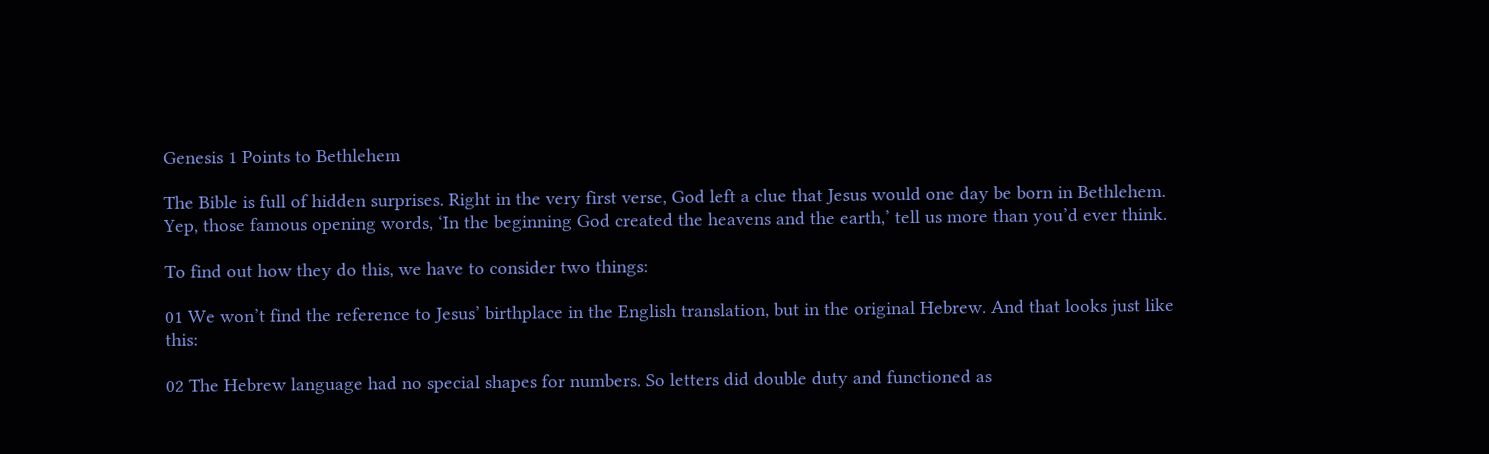Genesis 1 Points to Bethlehem

The Bible is full of hidden surprises. Right in the very first verse, God left a clue that Jesus would one day be born in Bethlehem. Yep, those famous opening words, ‘In the beginning God created the heavens and the earth,’ tell us more than you’d ever think.

To find out how they do this, we have to consider two things:

01 We won’t find the reference to Jesus’ birthplace in the English translation, but in the original Hebrew. And that looks just like this:

02 The Hebrew language had no special shapes for numbers. So letters did double duty and functioned as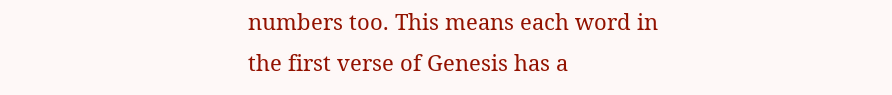numbers too. This means each word in the first verse of Genesis has a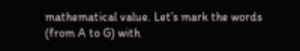mathematical value. Let’s mark the words (from A to G) with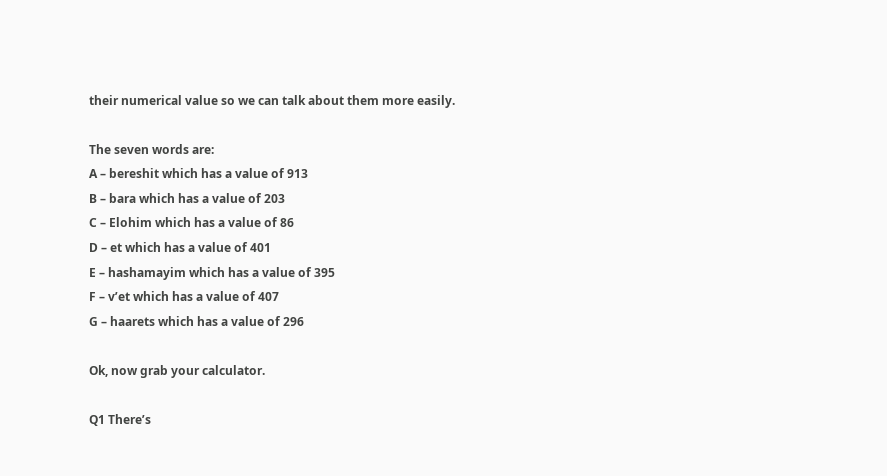their numerical value so we can talk about them more easily.

The seven words are:
A – bereshit which has a value of 913
B – bara which has a value of 203
C – Elohim which has a value of 86
D – et which has a value of 401
E – hashamayim which has a value of 395
F – v’et which has a value of 407
G – haarets which has a value of 296

Ok, now grab your calculator.

Q1 There’s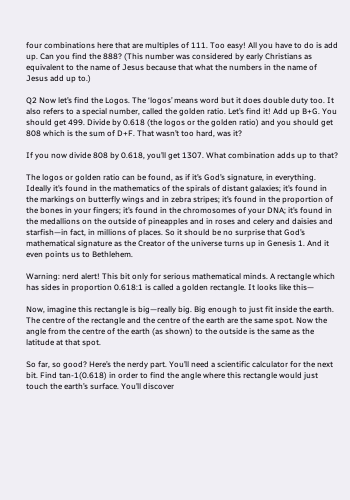four combinations here that are multiples of 111. Too easy! All you have to do is add up. Can you find the 888? (This number was considered by early Christians as equivalent to the name of Jesus because that what the numbers in the name of Jesus add up to.)

Q2 Now let’s find the Logos. The ‘logos’ means word but it does double duty too. It also refers to a special number, called the golden ratio. Let’s find it! Add up B+G. You should get 499. Divide by 0.618 (the logos or the golden ratio) and you should get 808 which is the sum of D+F. That wasn’t too hard, was it?

If you now divide 808 by 0.618, you’ll get 1307. What combination adds up to that?

The logos or golden ratio can be found, as if it’s God’s signature, in everything. Ideally it’s found in the mathematics of the spirals of distant galaxies; it’s found in the markings on butterfly wings and in zebra stripes; it’s found in the proportion of the bones in your fingers; it’s found in the chromosomes of your DNA; it’s found in the medallions on the outside of pineapples and in roses and celery and daisies and starfish—in fact, in millions of places. So it should be no surprise that God’s mathematical signature as the Creator of the universe turns up in Genesis 1. And it even points us to Bethlehem.

Warning: nerd alert! This bit only for serious mathematical minds. A rectangle which has sides in proportion 0.618:1 is called a golden rectangle. It looks like this—

Now, imagine this rectangle is big—really big. Big enough to just fit inside the earth. The centre of the rectangle and the centre of the earth are the same spot. Now the angle from the centre of the earth (as shown) to the outside is the same as the latitude at that spot.

So far, so good? Here’s the nerdy part. You’ll need a scientific calculator for the next bit. Find tan-1(0.618) in order to find the angle where this rectangle would just touch the earth’s surface. You’ll discover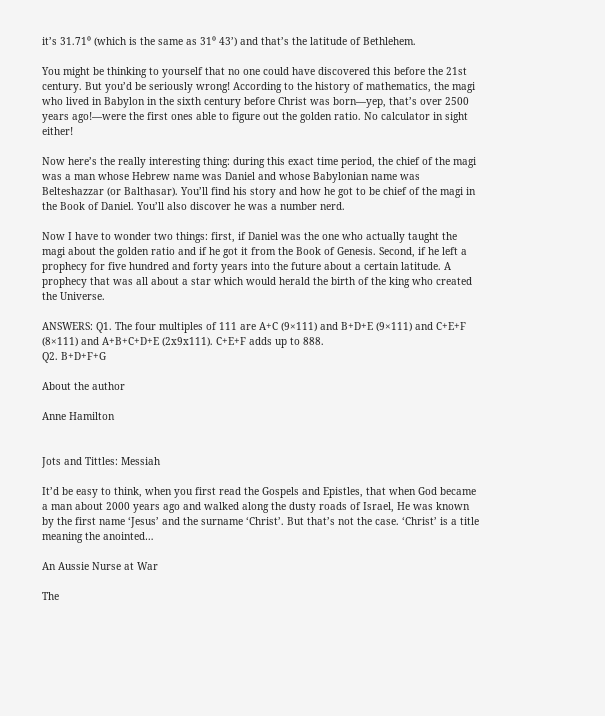it’s 31.71⁰ (which is the same as 31⁰ 43’) and that’s the latitude of Bethlehem.

You might be thinking to yourself that no one could have discovered this before the 21st century. But you’d be seriously wrong! According to the history of mathematics, the magi who lived in Babylon in the sixth century before Christ was born—yep, that’s over 2500 years ago!—were the first ones able to figure out the golden ratio. No calculator in sight either!

Now here’s the really interesting thing: during this exact time period, the chief of the magi was a man whose Hebrew name was Daniel and whose Babylonian name was Belteshazzar (or Balthasar). You’ll find his story and how he got to be chief of the magi in the Book of Daniel. You’ll also discover he was a number nerd.

Now I have to wonder two things: first, if Daniel was the one who actually taught the magi about the golden ratio and if he got it from the Book of Genesis. Second, if he left a prophecy for five hundred and forty years into the future about a certain latitude. A prophecy that was all about a star which would herald the birth of the king who created the Universe.

ANSWERS: Q1. The four multiples of 111 are A+C (9×111) and B+D+E (9×111) and C+E+F (8×111) and A+B+C+D+E (2x9x111). C+E+F adds up to 888.
Q2. B+D+F+G

About the author

Anne Hamilton


Jots and Tittles: Messiah

It’d be easy to think, when you first read the Gospels and Epistles, that when God became a man about 2000 years ago and walked along the dusty roads of Israel, He was known by the first name ‘Jesus’ and the surname ‘Christ’. But that’s not the case. ‘Christ’ is a title meaning the anointed…

An Aussie Nurse at War

The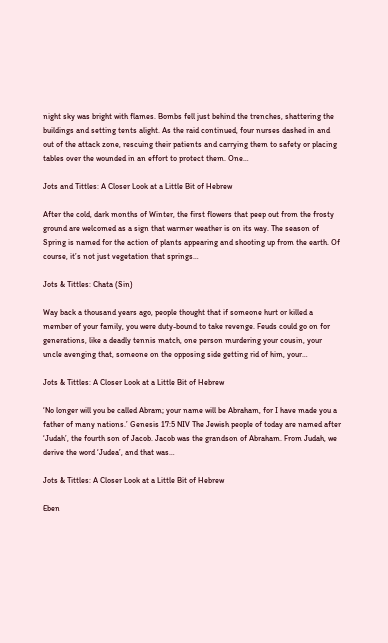night sky was bright with flames. Bombs fell just behind the trenches, shattering the buildings and setting tents alight. As the raid continued, four nurses dashed in and out of the attack zone, rescuing their patients and carrying them to safety or placing tables over the wounded in an effort to protect them. One…

Jots and Tittles: A Closer Look at a Little Bit of Hebrew

After the cold, dark months of Winter, the first flowers that peep out from the frosty ground are welcomed as a sign that warmer weather is on its way. The season of Spring is named for the action of plants appearing and shooting up from the earth. Of course, it’s not just vegetation that springs…

Jots & Tittles: Chata (Sin)

Way back a thousand years ago, people thought that if someone hurt or killed a member of your family, you were duty-bound to take revenge. Feuds could go on for generations, like a deadly tennis match, one person murdering your cousin, your uncle avenging that, someone on the opposing side getting rid of him, your…

Jots & Tittles: A Closer Look at a Little Bit of Hebrew

‘No longer will you be called Abram; your name will be Abraham, for I have made you a father of many nations.’ Genesis 17:5 NIV The Jewish people of today are named after ‘Judah’, the fourth son of Jacob. Jacob was the grandson of Abraham. From Judah, we derive the word ‘Judea’, and that was…

Jots & Tittles: A Closer Look at a Little Bit of Hebrew

Eben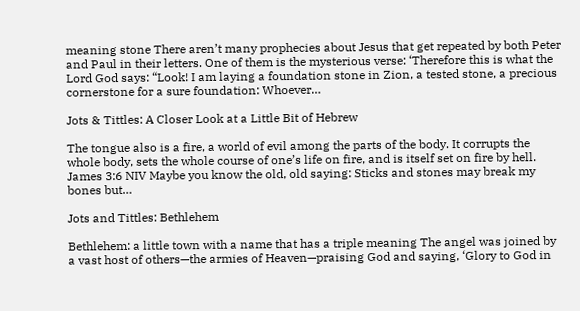meaning stone There aren’t many prophecies about Jesus that get repeated by both Peter and Paul in their letters. One of them is the mysterious verse: ‘Therefore this is what the Lord God says: “Look! I am laying a foundation stone in Zion, a tested stone, a precious cornerstone for a sure foundation: Whoever…

Jots & Tittles: A Closer Look at a Little Bit of Hebrew

The tongue also is a fire, a world of evil among the parts of the body. It corrupts the whole body, sets the whole course of one’s life on fire, and is itself set on fire by hell. James 3:6 NIV Maybe you know the old, old saying: Sticks and stones may break my bones but…

Jots and Tittles: Bethlehem

Bethlehem: a little town with a name that has a triple meaning The angel was joined by a vast host of others—the armies of Heaven—praising God and saying, ‘Glory to God in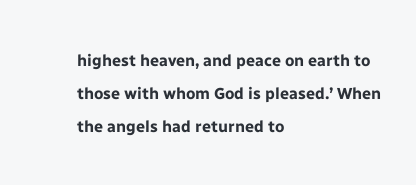highest heaven, and peace on earth to those with whom God is pleased.’ When the angels had returned to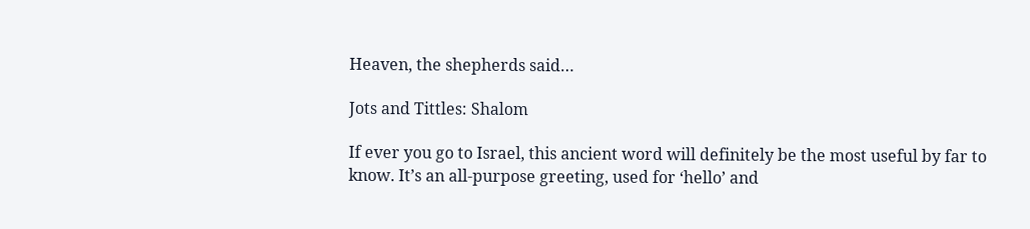Heaven, the shepherds said…

Jots and Tittles: Shalom

If ever you go to Israel, this ancient word will definitely be the most useful by far to know. It’s an all-purpose greeting, used for ‘hello’ and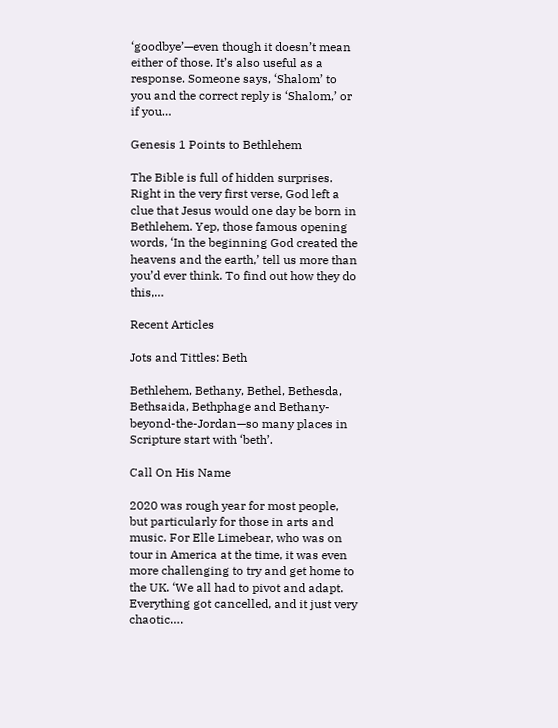‘goodbye’—even though it doesn’t mean either of those. It’s also useful as a response. Someone says, ‘Shalom’ to you and the correct reply is ‘Shalom,’ or if you…

Genesis 1 Points to Bethlehem

The Bible is full of hidden surprises. Right in the very first verse, God left a clue that Jesus would one day be born in Bethlehem. Yep, those famous opening words, ‘In the beginning God created the heavens and the earth,’ tell us more than you’d ever think. To find out how they do this,…

Recent Articles

Jots and Tittles: Beth

Bethlehem, Bethany, Bethel, Bethesda, Bethsaida, Bethphage and Bethany-beyond-the-Jordan—so many places in Scripture start with ‘beth’.

Call On His Name

2020 was rough year for most people, but particularly for those in arts and music. For Elle Limebear, who was on tour in America at the time, it was even more challenging to try and get home to the UK. ‘We all had to pivot and adapt. Everything got cancelled, and it just very chaotic….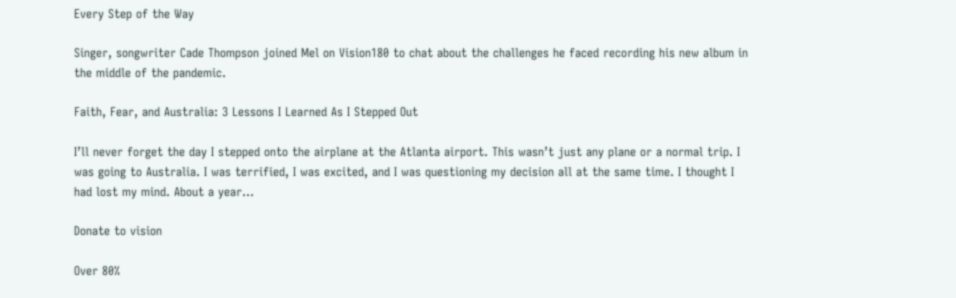Every Step of the Way

Singer, songwriter Cade Thompson joined Mel on Vision180 to chat about the challenges he faced recording his new album in the middle of the pandemic.

Faith, Fear, and Australia: 3 Lessons I Learned As I Stepped Out

I’ll never forget the day I stepped onto the airplane at the Atlanta airport. This wasn’t just any plane or a normal trip. I was going to Australia. I was terrified, I was excited, and I was questioning my decision all at the same time. I thought I had lost my mind. About a year…

Donate to vision

Over 80%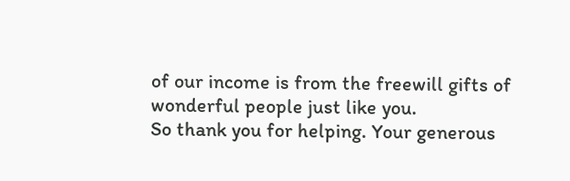of our income is from the freewill gifts of wonderful people just like you.
So thank you for helping. Your generous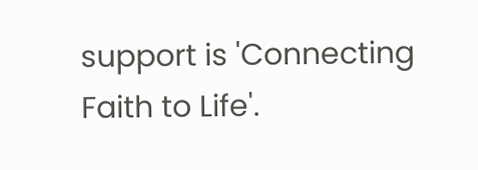support is 'Connecting Faith to Life'.